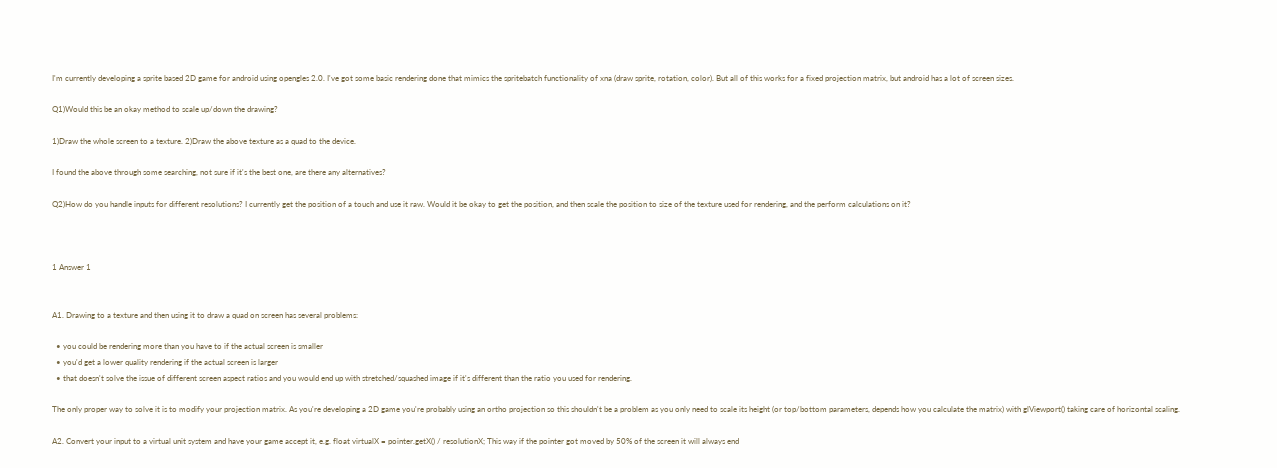I'm currently developing a sprite based 2D game for android using opengles 2.0. I've got some basic rendering done that mimics the spritebatch functionality of xna (draw sprite, rotation, color). But all of this works for a fixed projection matrix, but android has a lot of screen sizes.

Q1)Would this be an okay method to scale up/down the drawing?

1)Draw the whole screen to a texture. 2)Draw the above texture as a quad to the device.

I found the above through some searching, not sure if it's the best one, are there any alternatives?

Q2)How do you handle inputs for different resolutions? I currently get the position of a touch and use it raw. Would it be okay to get the position, and then scale the position to size of the texture used for rendering, and the perform calculations on it?



1 Answer 1


A1. Drawing to a texture and then using it to draw a quad on screen has several problems:

  • you could be rendering more than you have to if the actual screen is smaller
  • you'd get a lower quality rendering if the actual screen is larger
  • that doesn't solve the issue of different screen aspect ratios and you would end up with stretched/squashed image if it's different than the ratio you used for rendering.

The only proper way to solve it is to modify your projection matrix. As you're developing a 2D game you're probably using an ortho projection so this shouldn't be a problem as you only need to scale its height (or top/bottom parameters, depends how you calculate the matrix) with glViewport() taking care of horizontal scaling.

A2. Convert your input to a virtual unit system and have your game accept it, e.g. float virtualX = pointer.getX() / resolutionX; This way if the pointer got moved by 50% of the screen it will always end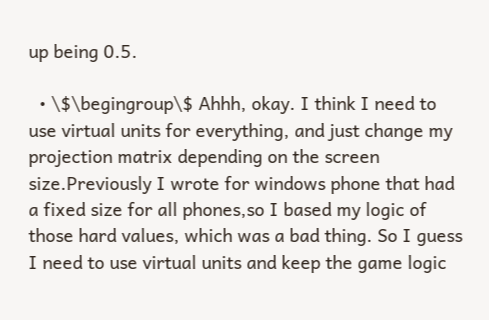up being 0.5.

  • \$\begingroup\$ Ahhh, okay. I think I need to use virtual units for everything, and just change my projection matrix depending on the screen size.Previously I wrote for windows phone that had a fixed size for all phones,so I based my logic of those hard values, which was a bad thing. So I guess I need to use virtual units and keep the game logic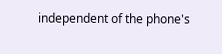independent of the phone's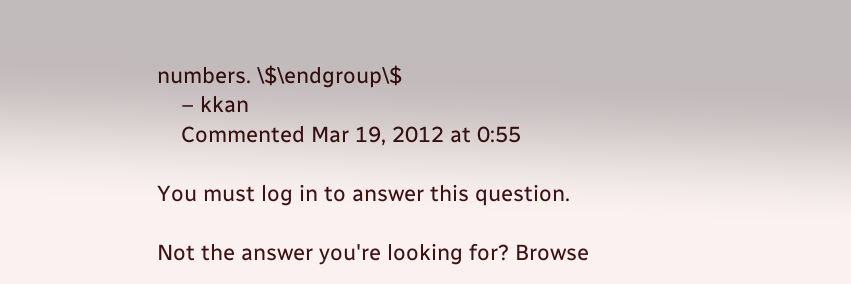numbers. \$\endgroup\$
    – kkan
    Commented Mar 19, 2012 at 0:55

You must log in to answer this question.

Not the answer you're looking for? Browse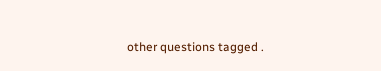other questions tagged .